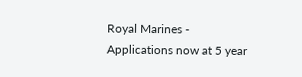Royal Marines - Applications now at 5 year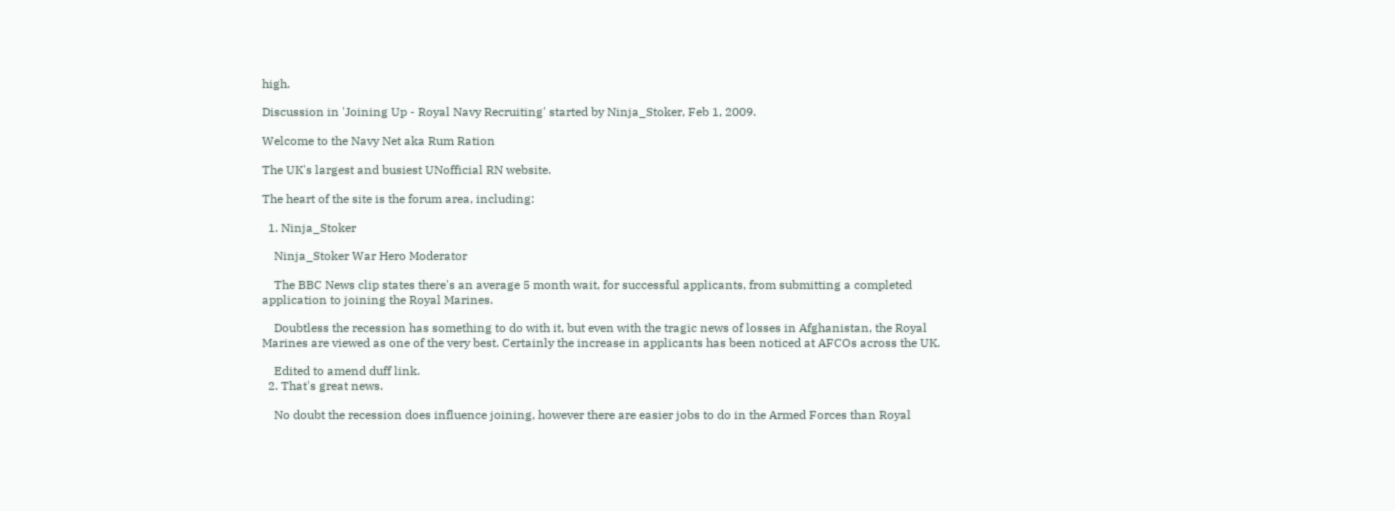high.

Discussion in 'Joining Up - Royal Navy Recruiting' started by Ninja_Stoker, Feb 1, 2009.

Welcome to the Navy Net aka Rum Ration

The UK's largest and busiest UNofficial RN website.

The heart of the site is the forum area, including:

  1. Ninja_Stoker

    Ninja_Stoker War Hero Moderator

    The BBC News clip states there's an average 5 month wait, for successful applicants, from submitting a completed application to joining the Royal Marines.

    Doubtless the recession has something to do with it, but even with the tragic news of losses in Afghanistan, the Royal Marines are viewed as one of the very best. Certainly the increase in applicants has been noticed at AFCOs across the UK.

    Edited to amend duff link.
  2. That's great news.

    No doubt the recession does influence joining, however there are easier jobs to do in the Armed Forces than Royal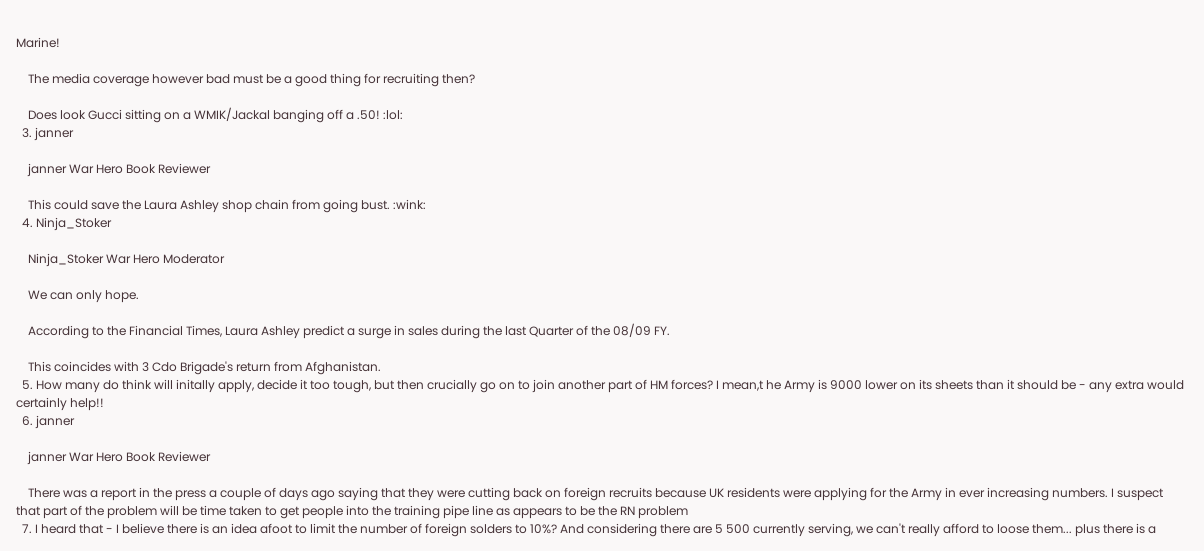Marine!

    The media coverage however bad must be a good thing for recruiting then?

    Does look Gucci sitting on a WMIK/Jackal banging off a .50! :lol:
  3. janner

    janner War Hero Book Reviewer

    This could save the Laura Ashley shop chain from going bust. :wink:
  4. Ninja_Stoker

    Ninja_Stoker War Hero Moderator

    We can only hope.

    According to the Financial Times, Laura Ashley predict a surge in sales during the last Quarter of the 08/09 FY.

    This coincides with 3 Cdo Brigade's return from Afghanistan.
  5. How many do think will initally apply, decide it too tough, but then crucially go on to join another part of HM forces? I mean,t he Army is 9000 lower on its sheets than it should be - any extra would certainly help!!
  6. janner

    janner War Hero Book Reviewer

    There was a report in the press a couple of days ago saying that they were cutting back on foreign recruits because UK residents were applying for the Army in ever increasing numbers. I suspect that part of the problem will be time taken to get people into the training pipe line as appears to be the RN problem
  7. I heard that - I believe there is an idea afoot to limit the number of foreign solders to 10%? And considering there are 5 500 currently serving, we can't really afford to loose them... plus there is a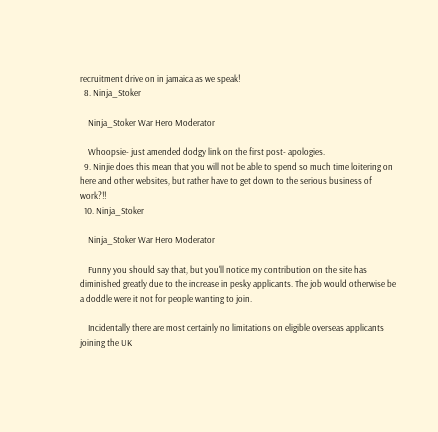recruitment drive on in jamaica as we speak!
  8. Ninja_Stoker

    Ninja_Stoker War Hero Moderator

    Whoopsie- just amended dodgy link on the first post- apologies.
  9. Ninjie does this mean that you will not be able to spend so much time loitering on here and other websites, but rather have to get down to the serious business of work?!!
  10. Ninja_Stoker

    Ninja_Stoker War Hero Moderator

    Funny you should say that, but you'll notice my contribution on the site has diminished greatly due to the increase in pesky applicants. The job would otherwise be a doddle were it not for people wanting to join.

    Incidentally there are most certainly no limitations on eligible overseas applicants joining the UK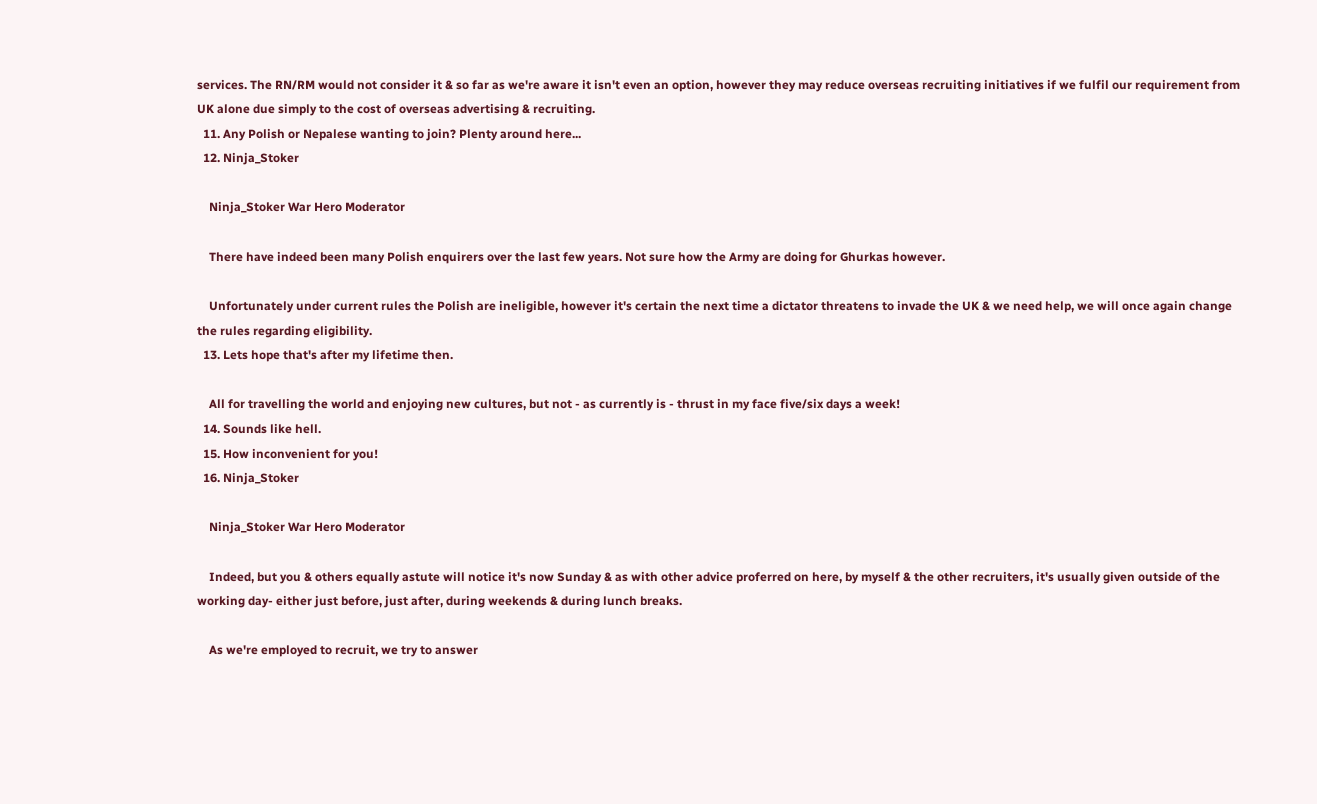services. The RN/RM would not consider it & so far as we're aware it isn't even an option, however they may reduce overseas recruiting initiatives if we fulfil our requirement from UK alone due simply to the cost of overseas advertising & recruiting.
  11. Any Polish or Nepalese wanting to join? Plenty around here...
  12. Ninja_Stoker

    Ninja_Stoker War Hero Moderator

    There have indeed been many Polish enquirers over the last few years. Not sure how the Army are doing for Ghurkas however.

    Unfortunately under current rules the Polish are ineligible, however it's certain the next time a dictator threatens to invade the UK & we need help, we will once again change the rules regarding eligibility.
  13. Lets hope that's after my lifetime then.

    All for travelling the world and enjoying new cultures, but not - as currently is - thrust in my face five/six days a week!
  14. Sounds like hell.
  15. How inconvenient for you!
  16. Ninja_Stoker

    Ninja_Stoker War Hero Moderator

    Indeed, but you & others equally astute will notice it's now Sunday & as with other advice proferred on here, by myself & the other recruiters, it's usually given outside of the working day- either just before, just after, during weekends & during lunch breaks.

    As we're employed to recruit, we try to answer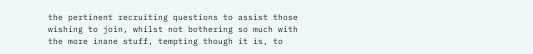the pertinent recruiting questions to assist those wishing to join, whilst not bothering so much with the more inane stuff, tempting though it is, to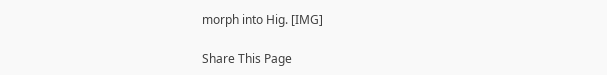morph into Hig. [IMG]

Share This Page